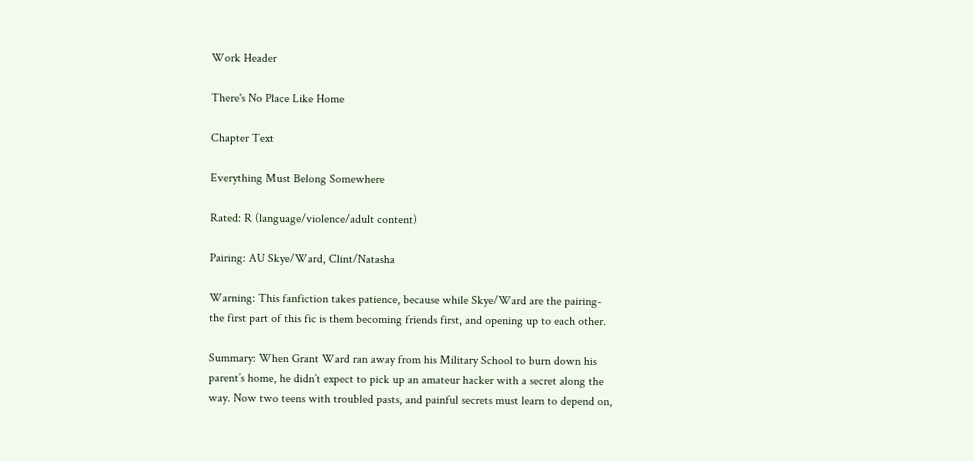Work Header

There's No Place Like Home

Chapter Text

Everything Must Belong Somewhere

Rated: R (language/violence/adult content)

Pairing: AU Skye/Ward, Clint/Natasha

Warning: This fanfiction takes patience, because while Skye/Ward are the pairing- the first part of this fic is them becoming friends first, and opening up to each other.

Summary: When Grant Ward ran away from his Military School to burn down his parent’s home, he didn’t expect to pick up an amateur hacker with a secret along the way. Now two teens with troubled pasts, and painful secrets must learn to depend on,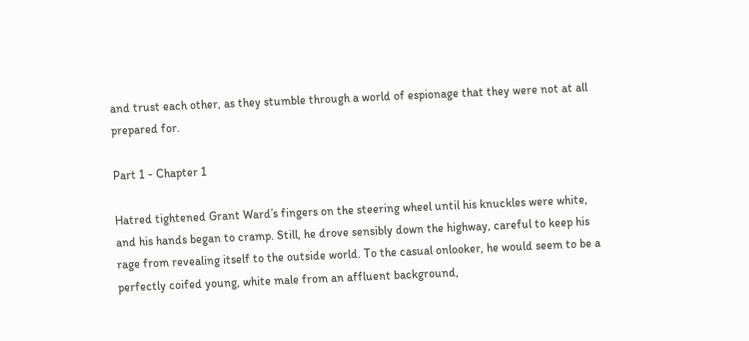and trust each other, as they stumble through a world of espionage that they were not at all prepared for.

Part 1 - Chapter 1

Hatred tightened Grant Ward’s fingers on the steering wheel until his knuckles were white, and his hands began to cramp. Still, he drove sensibly down the highway, careful to keep his rage from revealing itself to the outside world. To the casual onlooker, he would seem to be a perfectly coifed young, white male from an affluent background,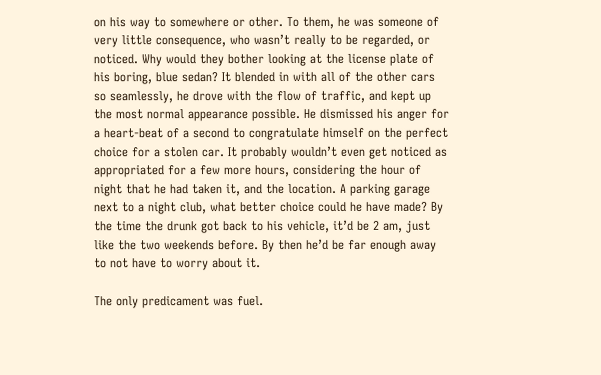on his way to somewhere or other. To them, he was someone of very little consequence, who wasn’t really to be regarded, or noticed. Why would they bother looking at the license plate of his boring, blue sedan? It blended in with all of the other cars so seamlessly, he drove with the flow of traffic, and kept up the most normal appearance possible. He dismissed his anger for a heart-beat of a second to congratulate himself on the perfect choice for a stolen car. It probably wouldn’t even get noticed as appropriated for a few more hours, considering the hour of night that he had taken it, and the location. A parking garage next to a night club, what better choice could he have made? By the time the drunk got back to his vehicle, it’d be 2 am, just like the two weekends before. By then he’d be far enough away to not have to worry about it.

The only predicament was fuel.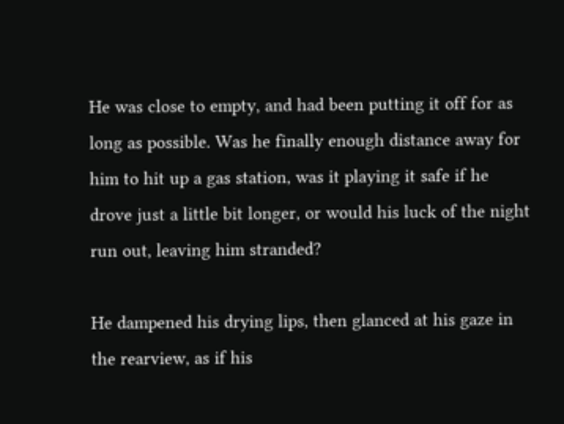He was close to empty, and had been putting it off for as long as possible. Was he finally enough distance away for him to hit up a gas station, was it playing it safe if he drove just a little bit longer, or would his luck of the night run out, leaving him stranded?

He dampened his drying lips, then glanced at his gaze in the rearview, as if his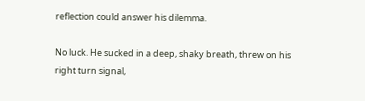reflection could answer his dilemma.

No luck. He sucked in a deep, shaky breath, threw on his right turn signal,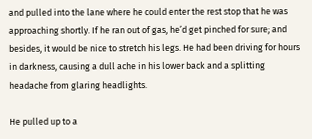and pulled into the lane where he could enter the rest stop that he was approaching shortly. If he ran out of gas, he’d get pinched for sure; and besides, it would be nice to stretch his legs. He had been driving for hours in darkness, causing a dull ache in his lower back and a splitting headache from glaring headlights.

He pulled up to a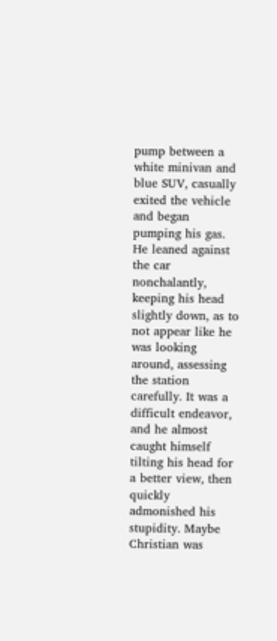pump between a white minivan and blue SUV, casually exited the vehicle and began pumping his gas. He leaned against the car nonchalantly, keeping his head slightly down, as to not appear like he was looking around, assessing the station carefully. It was a difficult endeavor, and he almost caught himself tilting his head for a better view, then quickly admonished his stupidity. Maybe Christian was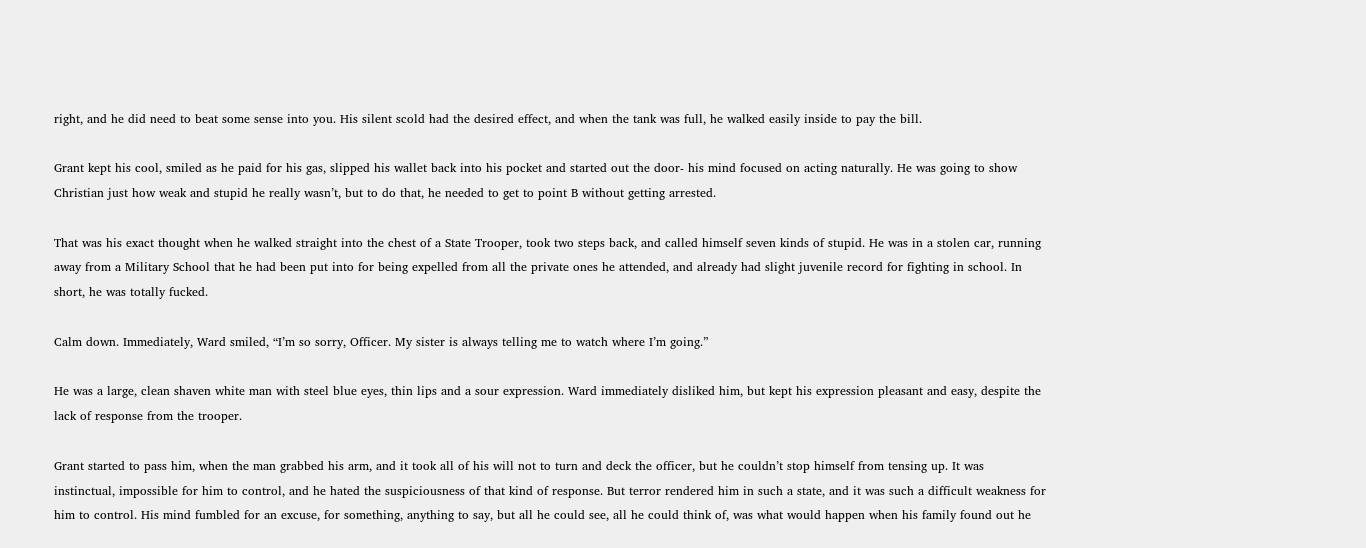right, and he did need to beat some sense into you. His silent scold had the desired effect, and when the tank was full, he walked easily inside to pay the bill.

Grant kept his cool, smiled as he paid for his gas, slipped his wallet back into his pocket and started out the door- his mind focused on acting naturally. He was going to show Christian just how weak and stupid he really wasn’t, but to do that, he needed to get to point B without getting arrested.

That was his exact thought when he walked straight into the chest of a State Trooper, took two steps back, and called himself seven kinds of stupid. He was in a stolen car, running away from a Military School that he had been put into for being expelled from all the private ones he attended, and already had slight juvenile record for fighting in school. In short, he was totally fucked.

Calm down. Immediately, Ward smiled, “I’m so sorry, Officer. My sister is always telling me to watch where I’m going.”

He was a large, clean shaven white man with steel blue eyes, thin lips and a sour expression. Ward immediately disliked him, but kept his expression pleasant and easy, despite the lack of response from the trooper.

Grant started to pass him, when the man grabbed his arm, and it took all of his will not to turn and deck the officer, but he couldn’t stop himself from tensing up. It was instinctual, impossible for him to control, and he hated the suspiciousness of that kind of response. But terror rendered him in such a state, and it was such a difficult weakness for him to control. His mind fumbled for an excuse, for something, anything to say, but all he could see, all he could think of, was what would happen when his family found out he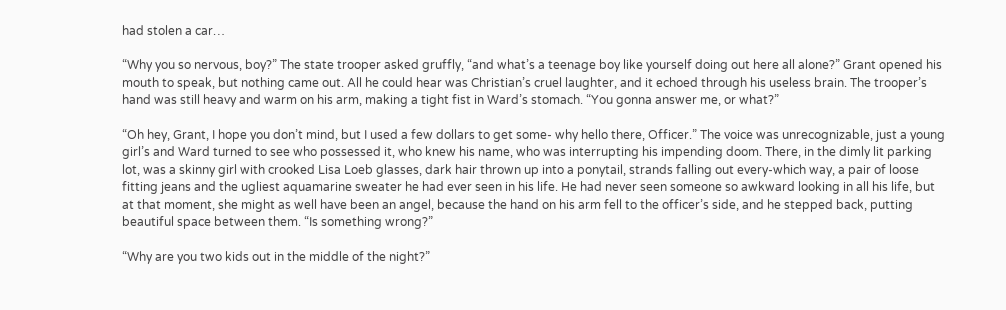had stolen a car…

“Why you so nervous, boy?” The state trooper asked gruffly, “and what’s a teenage boy like yourself doing out here all alone?” Grant opened his mouth to speak, but nothing came out. All he could hear was Christian’s cruel laughter, and it echoed through his useless brain. The trooper’s hand was still heavy and warm on his arm, making a tight fist in Ward’s stomach. “You gonna answer me, or what?”

“Oh hey, Grant, I hope you don’t mind, but I used a few dollars to get some- why hello there, Officer.” The voice was unrecognizable, just a young girl’s and Ward turned to see who possessed it, who knew his name, who was interrupting his impending doom. There, in the dimly lit parking lot, was a skinny girl with crooked Lisa Loeb glasses, dark hair thrown up into a ponytail, strands falling out every-which way, a pair of loose fitting jeans and the ugliest aquamarine sweater he had ever seen in his life. He had never seen someone so awkward looking in all his life, but at that moment, she might as well have been an angel, because the hand on his arm fell to the officer’s side, and he stepped back, putting beautiful space between them. “Is something wrong?”

“Why are you two kids out in the middle of the night?”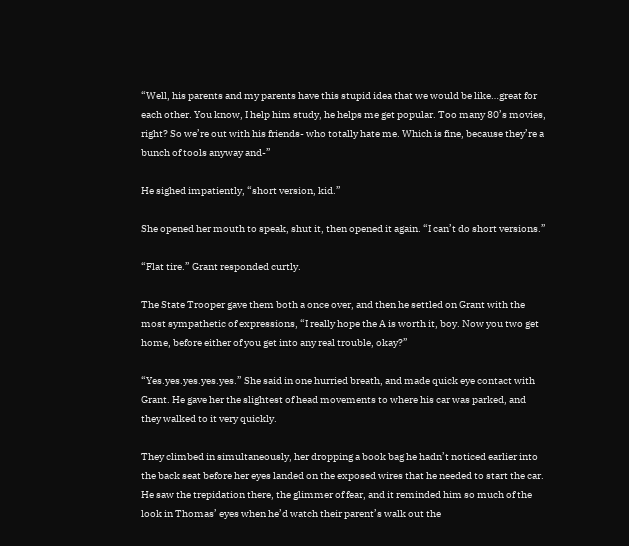“Well, his parents and my parents have this stupid idea that we would be like…great for each other. You know, I help him study, he helps me get popular. Too many 80’s movies, right? So we’re out with his friends- who totally hate me. Which is fine, because they’re a bunch of tools anyway and-”

He sighed impatiently, “short version, kid.”

She opened her mouth to speak, shut it, then opened it again. “I can’t do short versions.”

“Flat tire.” Grant responded curtly.

The State Trooper gave them both a once over, and then he settled on Grant with the most sympathetic of expressions, “I really hope the A is worth it, boy. Now you two get home, before either of you get into any real trouble, okay?”

“Yes.yes.yes.yes.yes.” She said in one hurried breath, and made quick eye contact with Grant. He gave her the slightest of head movements to where his car was parked, and they walked to it very quickly.

They climbed in simultaneously, her dropping a book bag he hadn’t noticed earlier into the back seat before her eyes landed on the exposed wires that he needed to start the car. He saw the trepidation there, the glimmer of fear, and it reminded him so much of the look in Thomas’ eyes when he’d watch their parent’s walk out the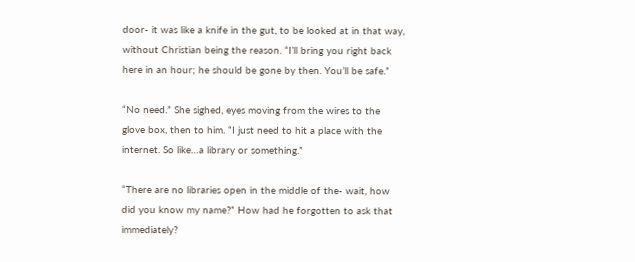door- it was like a knife in the gut, to be looked at in that way, without Christian being the reason. “I’ll bring you right back here in an hour; he should be gone by then. You’ll be safe.”

“No need.” She sighed, eyes moving from the wires to the glove box, then to him. “I just need to hit a place with the internet. So like…a library or something.”

“There are no libraries open in the middle of the- wait, how did you know my name?” How had he forgotten to ask that immediately?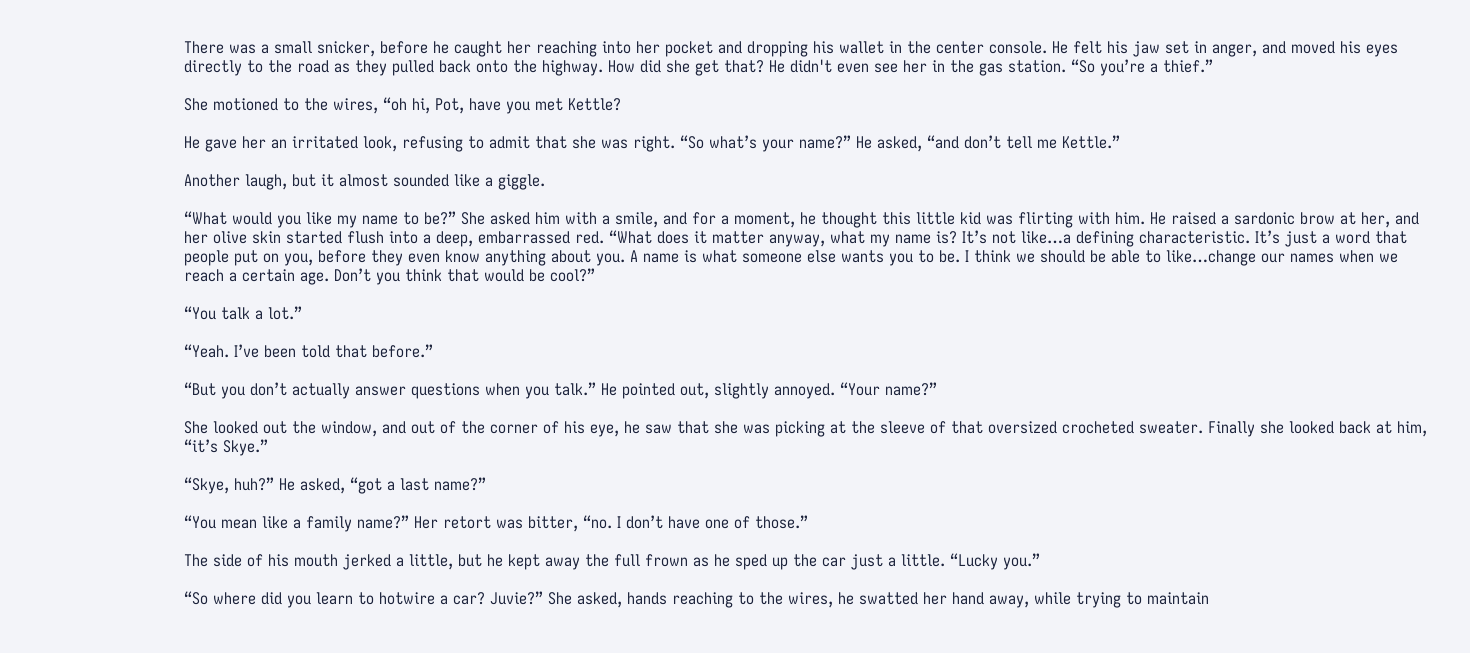There was a small snicker, before he caught her reaching into her pocket and dropping his wallet in the center console. He felt his jaw set in anger, and moved his eyes directly to the road as they pulled back onto the highway. How did she get that? He didn't even see her in the gas station. “So you’re a thief.”

She motioned to the wires, “oh hi, Pot, have you met Kettle?

He gave her an irritated look, refusing to admit that she was right. “So what’s your name?” He asked, “and don’t tell me Kettle.”

Another laugh, but it almost sounded like a giggle.

“What would you like my name to be?” She asked him with a smile, and for a moment, he thought this little kid was flirting with him. He raised a sardonic brow at her, and her olive skin started flush into a deep, embarrassed red. “What does it matter anyway, what my name is? It’s not like…a defining characteristic. It’s just a word that people put on you, before they even know anything about you. A name is what someone else wants you to be. I think we should be able to like…change our names when we reach a certain age. Don’t you think that would be cool?”

“You talk a lot.”

“Yeah. I’ve been told that before.”

“But you don’t actually answer questions when you talk.” He pointed out, slightly annoyed. “Your name?”

She looked out the window, and out of the corner of his eye, he saw that she was picking at the sleeve of that oversized crocheted sweater. Finally she looked back at him, “it’s Skye.”

“Skye, huh?” He asked, “got a last name?”

“You mean like a family name?” Her retort was bitter, “no. I don’t have one of those.”

The side of his mouth jerked a little, but he kept away the full frown as he sped up the car just a little. “Lucky you.”

“So where did you learn to hotwire a car? Juvie?” She asked, hands reaching to the wires, he swatted her hand away, while trying to maintain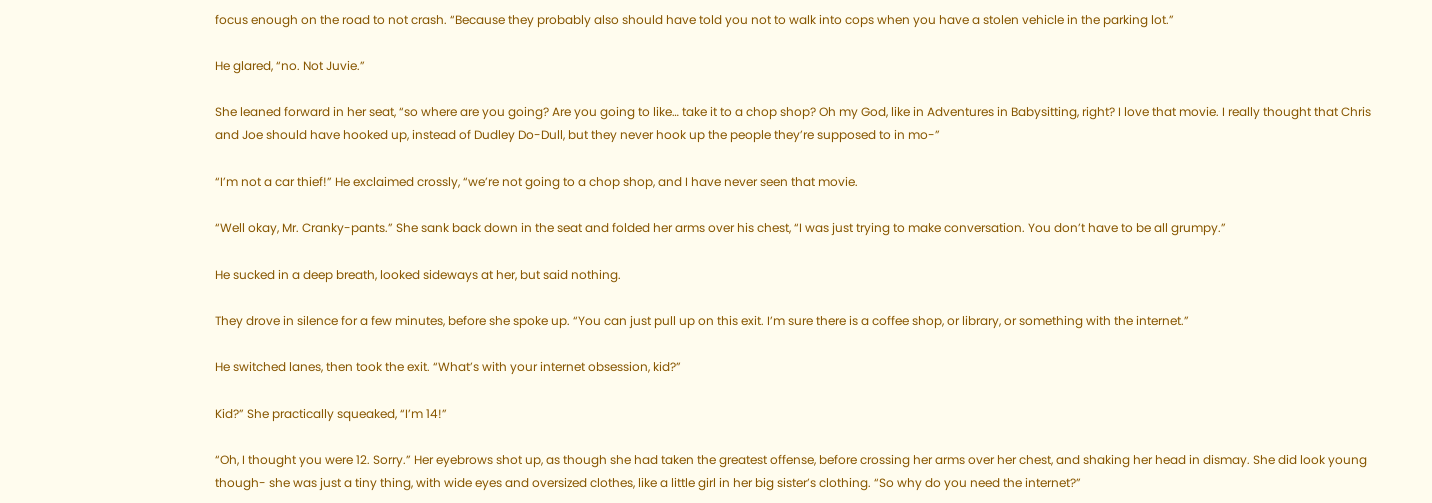focus enough on the road to not crash. “Because they probably also should have told you not to walk into cops when you have a stolen vehicle in the parking lot.”

He glared, “no. Not Juvie.”

She leaned forward in her seat, “so where are you going? Are you going to like… take it to a chop shop? Oh my God, like in Adventures in Babysitting, right? I love that movie. I really thought that Chris and Joe should have hooked up, instead of Dudley Do-Dull, but they never hook up the people they’re supposed to in mo-”

“I’m not a car thief!” He exclaimed crossly, “we’re not going to a chop shop, and I have never seen that movie.

“Well okay, Mr. Cranky-pants.” She sank back down in the seat and folded her arms over his chest, “I was just trying to make conversation. You don’t have to be all grumpy.”

He sucked in a deep breath, looked sideways at her, but said nothing.

They drove in silence for a few minutes, before she spoke up. “You can just pull up on this exit. I’m sure there is a coffee shop, or library, or something with the internet.”

He switched lanes, then took the exit. “What’s with your internet obsession, kid?”

Kid?” She practically squeaked, “I’m 14!”

“Oh, I thought you were 12. Sorry.” Her eyebrows shot up, as though she had taken the greatest offense, before crossing her arms over her chest, and shaking her head in dismay. She did look young though- she was just a tiny thing, with wide eyes and oversized clothes, like a little girl in her big sister’s clothing. “So why do you need the internet?”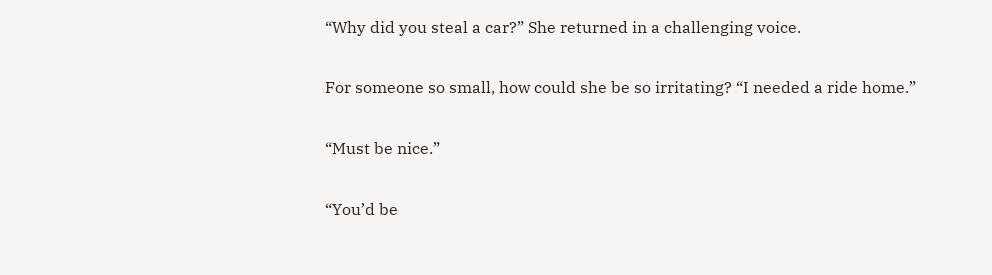“Why did you steal a car?” She returned in a challenging voice.

For someone so small, how could she be so irritating? “I needed a ride home.”

“Must be nice.”

“You’d be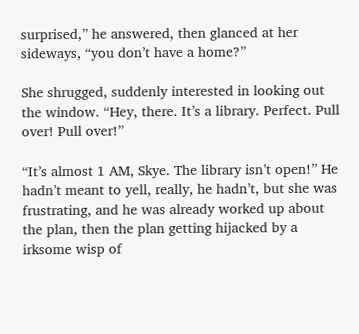surprised,” he answered, then glanced at her sideways, “you don’t have a home?”

She shrugged, suddenly interested in looking out the window. “Hey, there. It’s a library. Perfect. Pull over! Pull over!”

“It’s almost 1 AM, Skye. The library isn’t open!” He hadn’t meant to yell, really, he hadn’t, but she was frustrating, and he was already worked up about the plan, then the plan getting hijacked by a irksome wisp of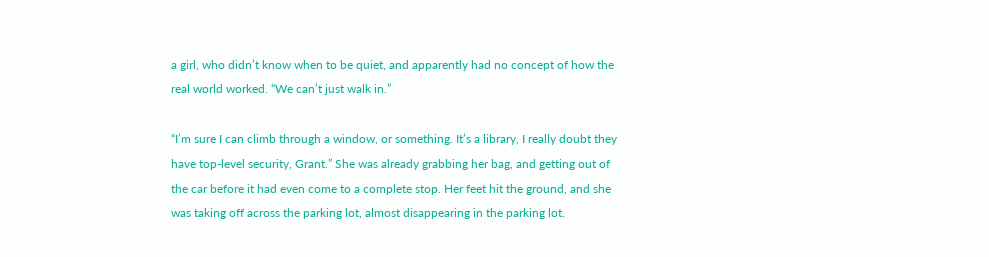a girl, who didn’t know when to be quiet, and apparently had no concept of how the real world worked. “We can’t just walk in.”

“I’m sure I can climb through a window, or something. It’s a library, I really doubt they have top-level security, Grant.” She was already grabbing her bag, and getting out of the car before it had even come to a complete stop. Her feet hit the ground, and she was taking off across the parking lot, almost disappearing in the parking lot.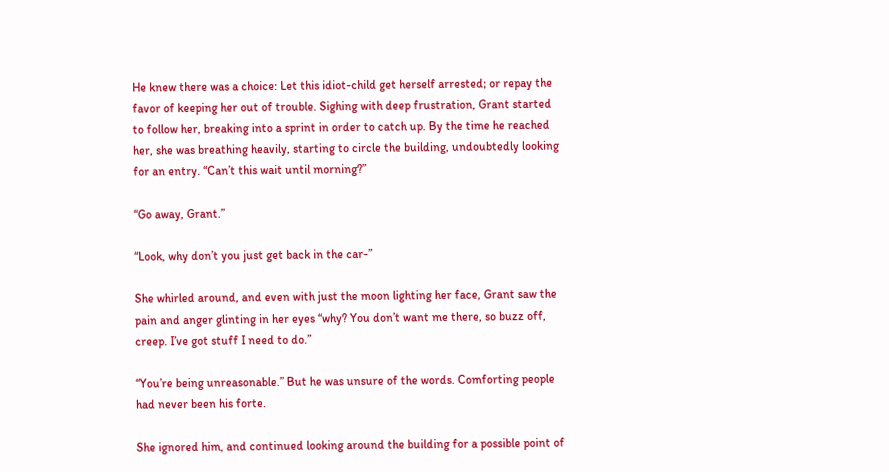He knew there was a choice: Let this idiot-child get herself arrested; or repay the favor of keeping her out of trouble. Sighing with deep frustration, Grant started to follow her, breaking into a sprint in order to catch up. By the time he reached her, she was breathing heavily, starting to circle the building, undoubtedly looking for an entry. “Can’t this wait until morning?”

“Go away, Grant.”

“Look, why don’t you just get back in the car-”

She whirled around, and even with just the moon lighting her face, Grant saw the pain and anger glinting in her eyes “why? You don’t want me there, so buzz off, creep. I’ve got stuff I need to do.”

“You’re being unreasonable.” But he was unsure of the words. Comforting people had never been his forte.

She ignored him, and continued looking around the building for a possible point of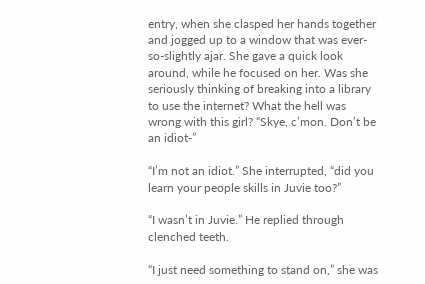entry, when she clasped her hands together and jogged up to a window that was ever-so-slightly ajar. She gave a quick look around, while he focused on her. Was she seriously thinking of breaking into a library to use the internet? What the hell was wrong with this girl? “Skye, c’mon. Don’t be an idiot-”

“I’m not an idiot.” She interrupted, “did you learn your people skills in Juvie too?”

“I wasn’t in Juvie.” He replied through clenched teeth.

“I just need something to stand on,” she was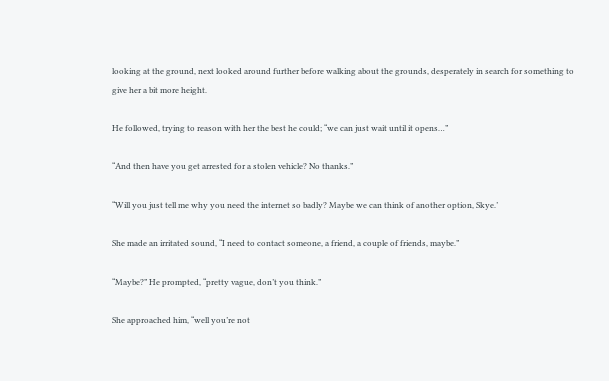looking at the ground, next looked around further before walking about the grounds, desperately in search for something to give her a bit more height.

He followed, trying to reason with her the best he could; “we can just wait until it opens…”

“And then have you get arrested for a stolen vehicle? No thanks.”

“Will you just tell me why you need the internet so badly? Maybe we can think of another option, Skye.’

She made an irritated sound, “I need to contact someone, a friend, a couple of friends, maybe.”

“Maybe?” He prompted, “pretty vague, don’t you think.”

She approached him, “well you’re not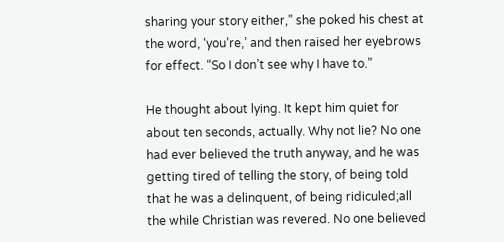sharing your story either,” she poked his chest at the word, ‘you’re,’ and then raised her eyebrows for effect. “So I don’t see why I have to.”

He thought about lying. It kept him quiet for about ten seconds, actually. Why not lie? No one had ever believed the truth anyway, and he was getting tired of telling the story, of being told that he was a delinquent, of being ridiculed;all the while Christian was revered. No one believed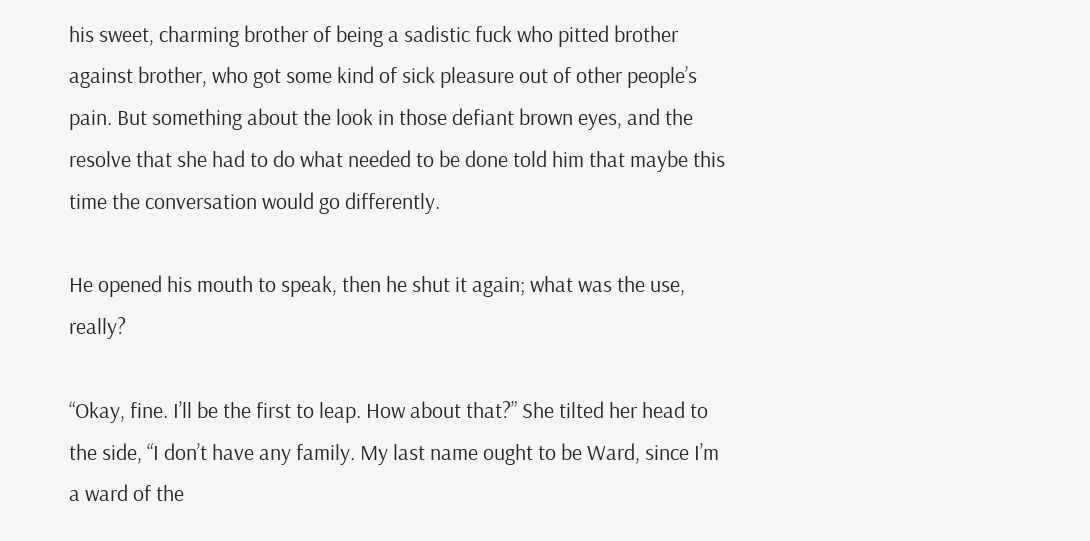his sweet, charming brother of being a sadistic fuck who pitted brother against brother, who got some kind of sick pleasure out of other people’s pain. But something about the look in those defiant brown eyes, and the resolve that she had to do what needed to be done told him that maybe this time the conversation would go differently.

He opened his mouth to speak, then he shut it again; what was the use, really?

“Okay, fine. I’ll be the first to leap. How about that?” She tilted her head to the side, “I don’t have any family. My last name ought to be Ward, since I’m a ward of the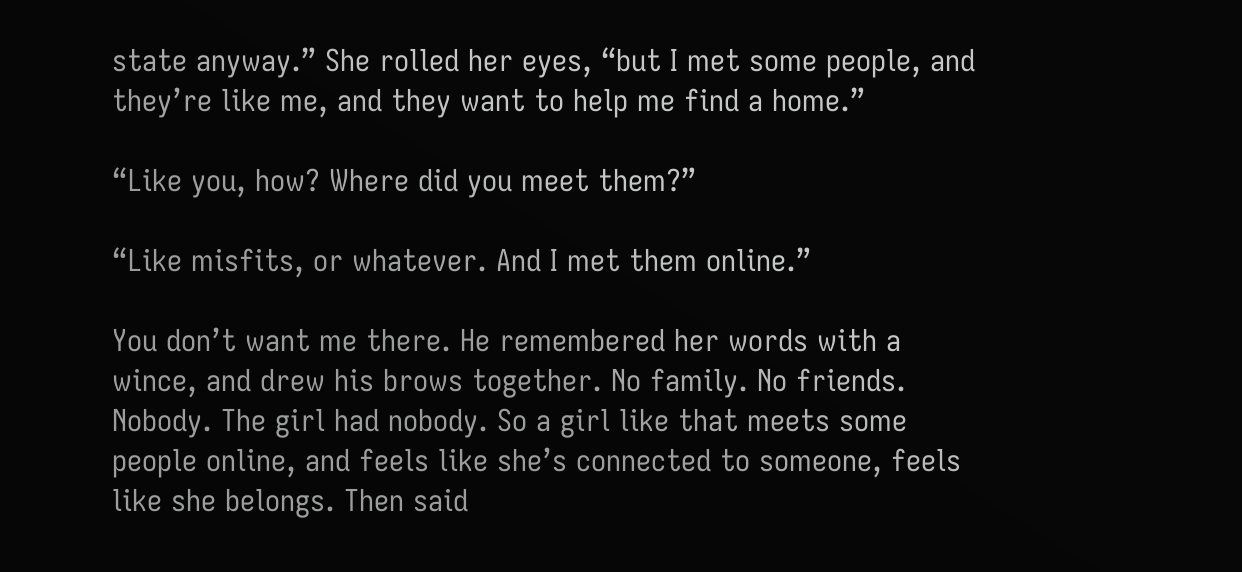state anyway.” She rolled her eyes, “but I met some people, and they’re like me, and they want to help me find a home.”

“Like you, how? Where did you meet them?”

“Like misfits, or whatever. And I met them online.”

You don’t want me there. He remembered her words with a wince, and drew his brows together. No family. No friends. Nobody. The girl had nobody. So a girl like that meets some people online, and feels like she’s connected to someone, feels like she belongs. Then said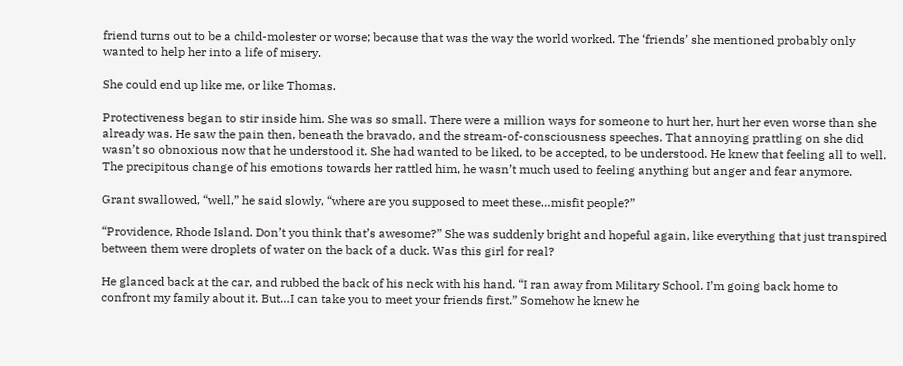friend turns out to be a child-molester or worse; because that was the way the world worked. The ‘friends’ she mentioned probably only wanted to help her into a life of misery.

She could end up like me, or like Thomas.

Protectiveness began to stir inside him. She was so small. There were a million ways for someone to hurt her, hurt her even worse than she already was. He saw the pain then, beneath the bravado, and the stream-of-consciousness speeches. That annoying prattling on she did wasn’t so obnoxious now that he understood it. She had wanted to be liked, to be accepted, to be understood. He knew that feeling all to well. The precipitous change of his emotions towards her rattled him, he wasn’t much used to feeling anything but anger and fear anymore.

Grant swallowed, “well,” he said slowly, “where are you supposed to meet these…misfit people?”

“Providence, Rhode Island. Don’t you think that’s awesome?” She was suddenly bright and hopeful again, like everything that just transpired between them were droplets of water on the back of a duck. Was this girl for real?

He glanced back at the car, and rubbed the back of his neck with his hand. “I ran away from Military School. I’m going back home to confront my family about it. But…I can take you to meet your friends first.” Somehow he knew he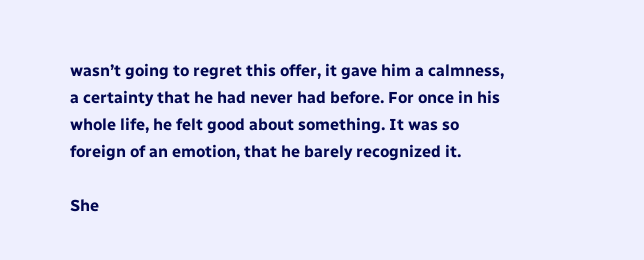wasn’t going to regret this offer, it gave him a calmness, a certainty that he had never had before. For once in his whole life, he felt good about something. It was so foreign of an emotion, that he barely recognized it.

She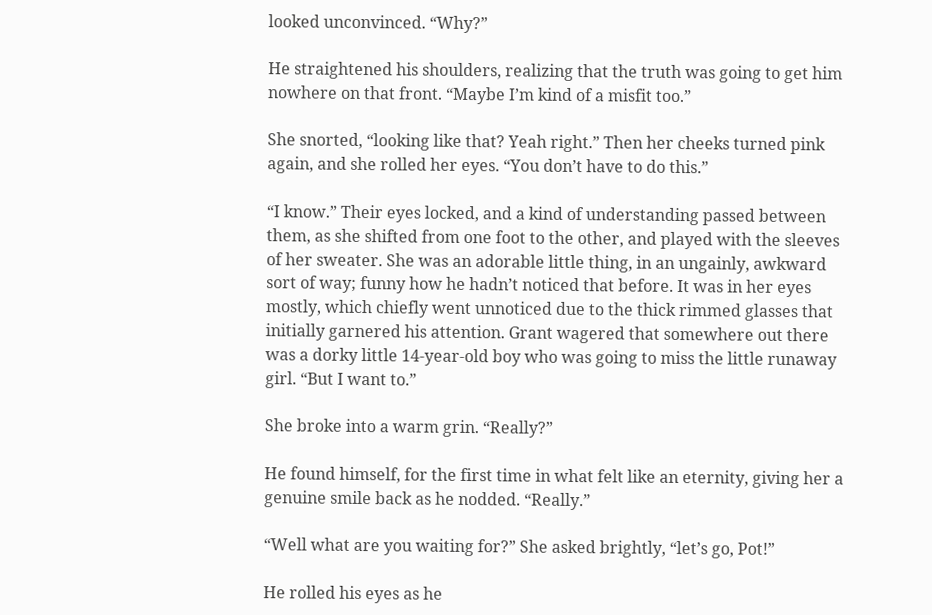looked unconvinced. “Why?”

He straightened his shoulders, realizing that the truth was going to get him nowhere on that front. “Maybe I’m kind of a misfit too.”

She snorted, “looking like that? Yeah right.” Then her cheeks turned pink again, and she rolled her eyes. “You don’t have to do this.”

“I know.” Their eyes locked, and a kind of understanding passed between them, as she shifted from one foot to the other, and played with the sleeves of her sweater. She was an adorable little thing, in an ungainly, awkward sort of way; funny how he hadn’t noticed that before. It was in her eyes mostly, which chiefly went unnoticed due to the thick rimmed glasses that initially garnered his attention. Grant wagered that somewhere out there was a dorky little 14-year-old boy who was going to miss the little runaway girl. “But I want to.”

She broke into a warm grin. “Really?”

He found himself, for the first time in what felt like an eternity, giving her a genuine smile back as he nodded. “Really.”

“Well what are you waiting for?” She asked brightly, “let’s go, Pot!”

He rolled his eyes as he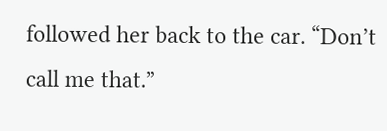followed her back to the car. “Don’t call me that.”